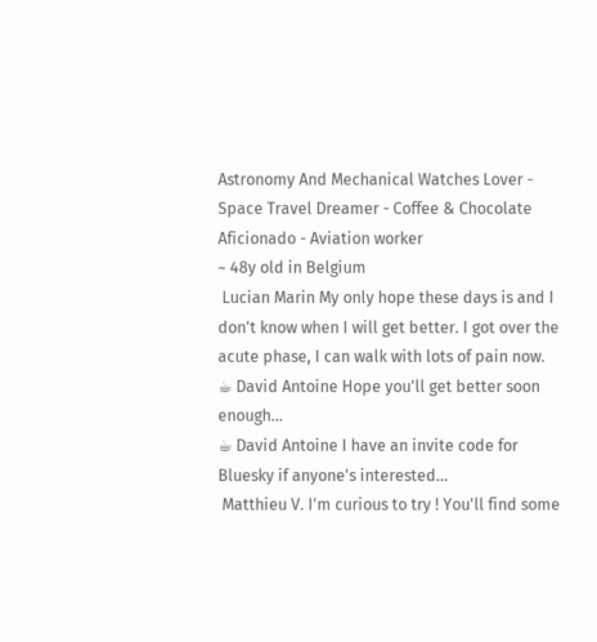Astronomy And Mechanical Watches Lover - Space Travel Dreamer - Coffee & Chocolate Aficionado - Aviation worker
~ 48y old in Belgium
 Lucian Marin My only hope these days is and I don't know when I will get better. I got over the acute phase, I can walk with lots of pain now.
☕ David Antoine Hope you'll get better soon enough...
☕ David Antoine I have an invite code for Bluesky if anyone's interested...
 Matthieu V. I'm curious to try ! You'll find some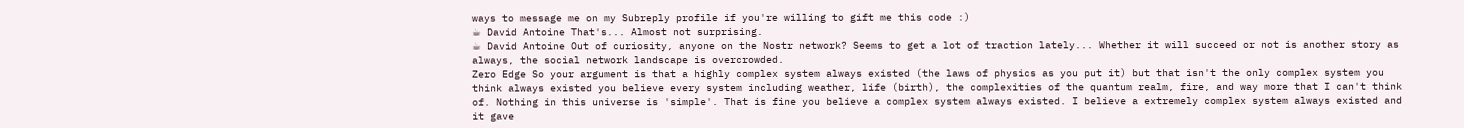ways to message me on my Subreply profile if you're willing to gift me this code :)
☕ David Antoine That's... Almost not surprising.
☕ David Antoine Out of curiosity, anyone on the Nostr network? Seems to get a lot of traction lately... Whether it will succeed or not is another story as always, the social network landscape is overcrowded.
Zero Edge So your argument is that a highly complex system always existed (the laws of physics as you put it) but that isn't the only complex system you think always existed you believe every system including weather, life (birth), the complexities of the quantum realm, fire, and way more that I can't think of. Nothing in this universe is 'simple'. That is fine you believe a complex system always existed. I believe a extremely complex system always existed and it gave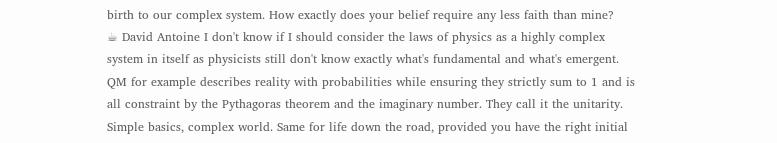birth to our complex system. How exactly does your belief require any less faith than mine?
☕ David Antoine I don't know if I should consider the laws of physics as a highly complex system in itself as physicists still don't know exactly what's fundamental and what's emergent. QM for example describes reality with probabilities while ensuring they strictly sum to 1 and is all constraint by the Pythagoras theorem and the imaginary number. They call it the unitarity. Simple basics, complex world. Same for life down the road, provided you have the right initial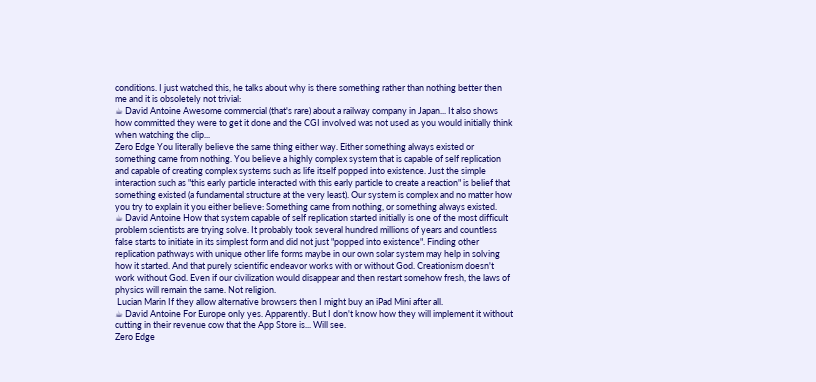conditions. I just watched this, he talks about why is there something rather than nothing better then me and it is obsoletely not trivial:
☕ David Antoine Awesome commercial (that's rare) about a railway company in Japan... It also shows how committed they were to get it done and the CGI involved was not used as you would initially think when watching the clip...
Zero Edge You literally believe the same thing either way. Either something always existed or something came from nothing. You believe a highly complex system that is capable of self replication and capable of creating complex systems such as life itself popped into existence. Just the simple interaction such as "this early particle interacted with this early particle to create a reaction" is belief that something existed (a fundamental structure at the very least). Our system is complex and no matter how you try to explain it you either believe: Something came from nothing, or something always existed.
☕ David Antoine How that system capable of self replication started initially is one of the most difficult problem scientists are trying solve. It probably took several hundred millions of years and countless false starts to initiate in its simplest form and did not just "popped into existence". Finding other replication pathways with unique other life forms maybe in our own solar system may help in solving how it started. And that purely scientific endeavor works with or without God. Creationism doesn't work without God. Even if our civilization would disappear and then restart somehow fresh, the laws of physics will remain the same. Not religion.
 Lucian Marin If they allow alternative browsers then I might buy an iPad Mini after all.
☕ David Antoine For Europe only yes. Apparently. But I don't know how they will implement it without cutting in their revenue cow that the App Store is... Will see.
Zero Edge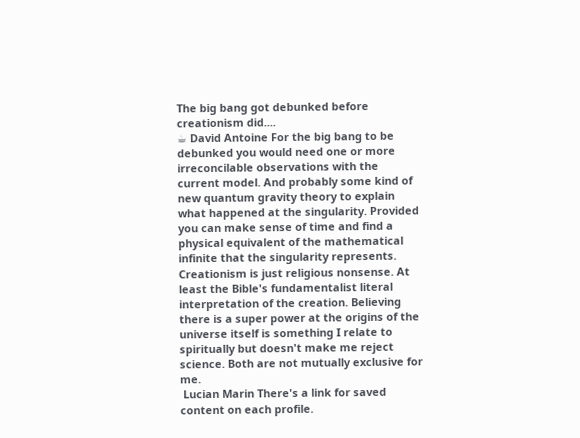The big bang got debunked before creationism did....
☕ David Antoine For the big bang to be debunked you would need one or more irreconcilable observations with the current model. And probably some kind of new quantum gravity theory to explain what happened at the singularity. Provided you can make sense of time and find a physical equivalent of the mathematical infinite that the singularity represents. Creationism is just religious nonsense. At least the Bible's fundamentalist literal interpretation of the creation. Believing there is a super power at the origins of the universe itself is something I relate to spiritually but doesn't make me reject science. Both are not mutually exclusive for me.
 Lucian Marin There's a link for saved content on each profile.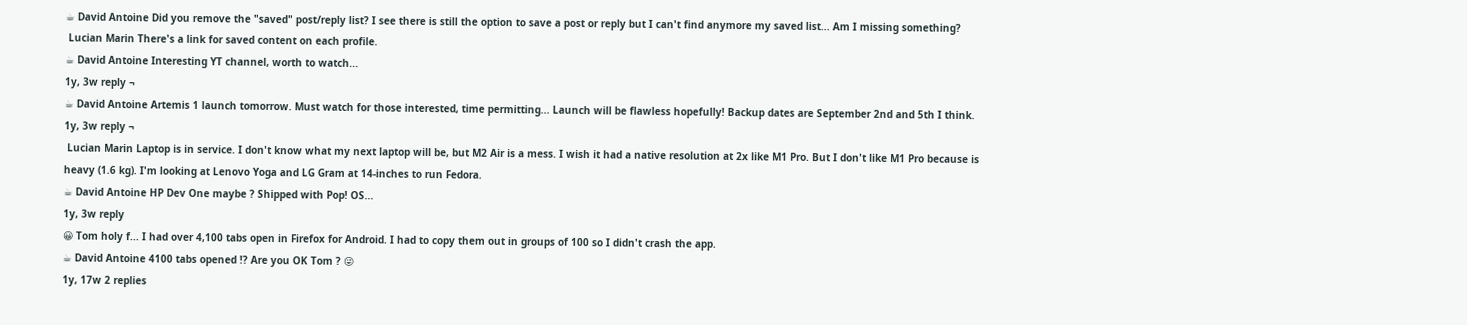☕ David Antoine Did you remove the "saved" post/reply list? I see there is still the option to save a post or reply but I can't find anymore my saved list... Am I missing something?
 Lucian Marin There's a link for saved content on each profile.
☕ David Antoine Interesting YT channel, worth to watch...
1y, 3w reply ¬
☕ David Antoine Artemis 1 launch tomorrow. Must watch for those interested, time permitting... Launch will be flawless hopefully! Backup dates are September 2nd and 5th I think.
1y, 3w reply ¬
 Lucian Marin Laptop is in service. I don't know what my next laptop will be, but M2 Air is a mess. I wish it had a native resolution at 2x like M1 Pro. But I don't like M1 Pro because is heavy (1.6 kg). I'm looking at Lenovo Yoga and LG Gram at 14-inches to run Fedora.
☕ David Antoine HP Dev One maybe ? Shipped with Pop! OS...
1y, 3w reply
😀 Tom holy f... I had over 4,100 tabs open in Firefox for Android. I had to copy them out in groups of 100 so I didn't crash the app.
☕ David Antoine 4100 tabs opened !? Are you OK Tom ? 😜
1y, 17w 2 replies